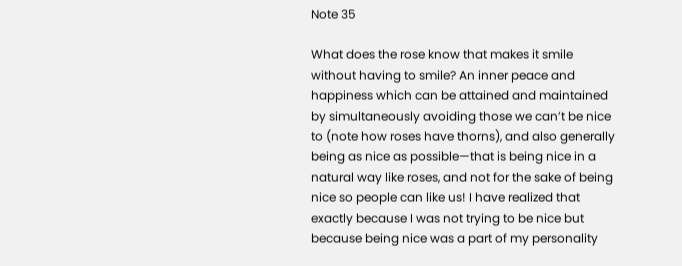Note 35

What does the rose know that makes it smile without having to smile? An inner peace and happiness which can be attained and maintained by simultaneously avoiding those we can’t be nice to (note how roses have thorns), and also generally being as nice as possible—that is being nice in a natural way like roses, and not for the sake of being nice so people can like us! I have realized that exactly because I was not trying to be nice but because being nice was a part of my personality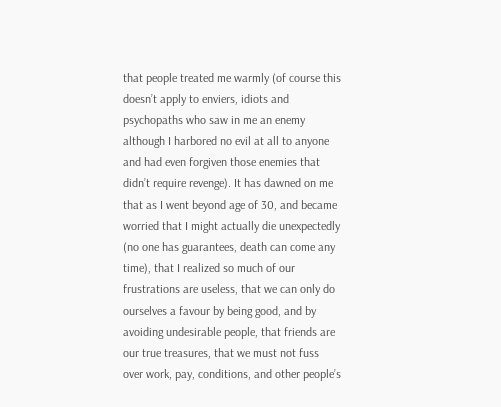that people treated me warmly (of course this doesn’t apply to enviers, idiots and psychopaths who saw in me an enemy although I harbored no evil at all to anyone and had even forgiven those enemies that didn’t require revenge). It has dawned on me that as I went beyond age of 30, and became worried that I might actually die unexpectedly (no one has guarantees, death can come any time), that I realized so much of our frustrations are useless, that we can only do ourselves a favour by being good, and by avoiding undesirable people, that friends are our true treasures, that we must not fuss over work, pay, conditions, and other people’s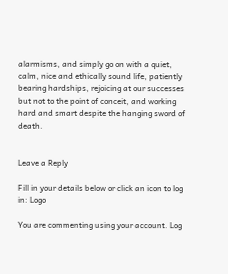alarmisms, and simply go on with a quiet, calm, nice and ethically sound life, patiently bearing hardships, rejoicing at our successes but not to the point of conceit, and working hard and smart despite the hanging sword of death.


Leave a Reply

Fill in your details below or click an icon to log in: Logo

You are commenting using your account. Log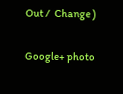Out /  Change )

Google+ photo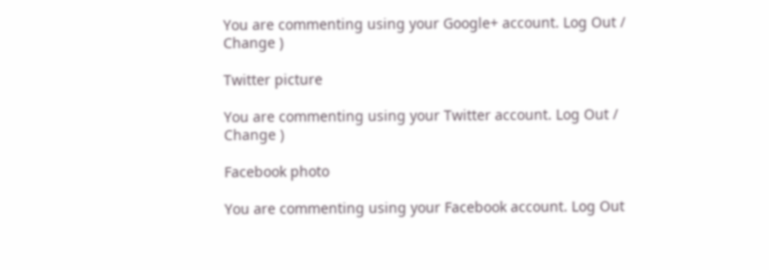You are commenting using your Google+ account. Log Out /  Change )

Twitter picture

You are commenting using your Twitter account. Log Out /  Change )

Facebook photo

You are commenting using your Facebook account. Log Out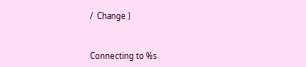/  Change )


Connecting to %s